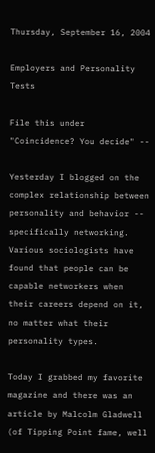Thursday, September 16, 2004

Employers and Personality Tests

File this under "Coincidence? You decide" --

Yesterday I blogged on the complex relationship between personality and behavior -- specifically networking. Various sociologists have found that people can be capable networkers when their careers depend on it, no matter what their personality types.

Today I grabbed my favorite magazine and there was an article by Malcolm Gladwell (of Tipping Point fame, well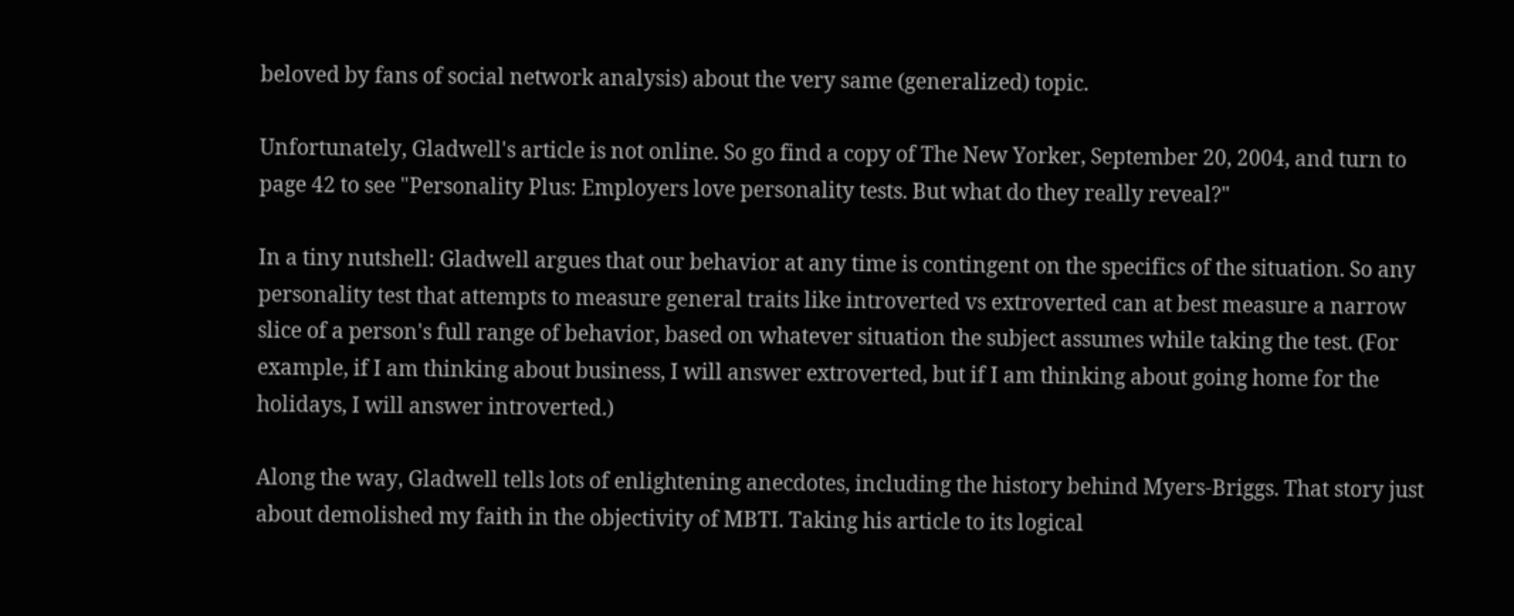beloved by fans of social network analysis) about the very same (generalized) topic.

Unfortunately, Gladwell's article is not online. So go find a copy of The New Yorker, September 20, 2004, and turn to page 42 to see "Personality Plus: Employers love personality tests. But what do they really reveal?"

In a tiny nutshell: Gladwell argues that our behavior at any time is contingent on the specifics of the situation. So any personality test that attempts to measure general traits like introverted vs extroverted can at best measure a narrow slice of a person's full range of behavior, based on whatever situation the subject assumes while taking the test. (For example, if I am thinking about business, I will answer extroverted, but if I am thinking about going home for the holidays, I will answer introverted.)

Along the way, Gladwell tells lots of enlightening anecdotes, including the history behind Myers-Briggs. That story just about demolished my faith in the objectivity of MBTI. Taking his article to its logical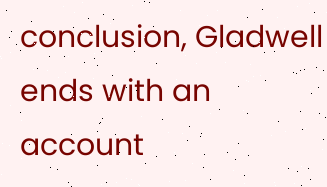conclusion, Gladwell ends with an account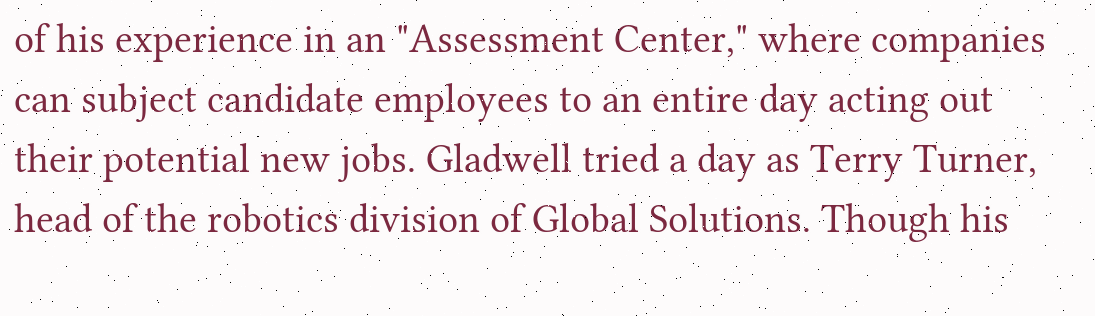of his experience in an "Assessment Center," where companies can subject candidate employees to an entire day acting out their potential new jobs. Gladwell tried a day as Terry Turner, head of the robotics division of Global Solutions. Though his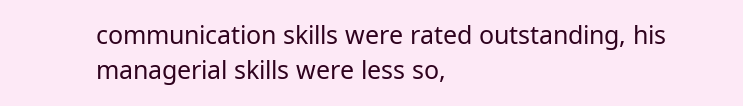communication skills were rated outstanding, his managerial skills were less so,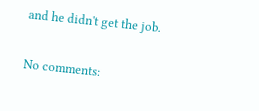and he didn't get the job.

No comments: